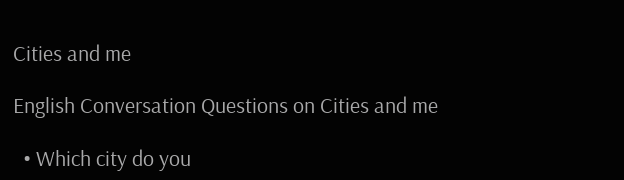Cities and me

English Conversation Questions on Cities and me

  • Which city do you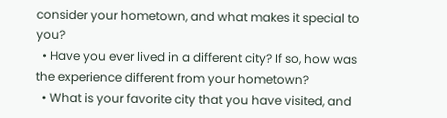consider your hometown, and what makes it special to you?
  • Have you ever lived in a different city? If so, how was the experience different from your hometown?
  • What is your favorite city that you have visited, and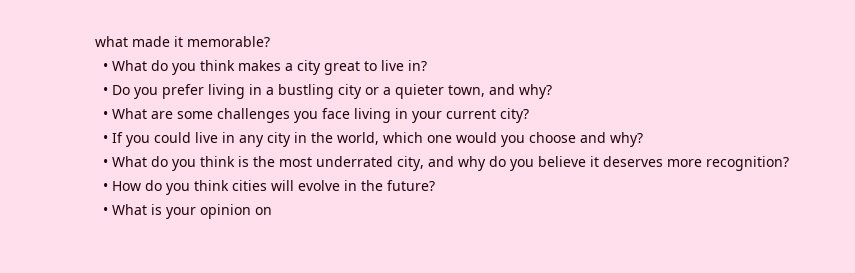what made it memorable?
  • What do you think makes a city great to live in?
  • Do you prefer living in a bustling city or a quieter town, and why?
  • What are some challenges you face living in your current city?
  • If you could live in any city in the world, which one would you choose and why?
  • What do you think is the most underrated city, and why do you believe it deserves more recognition?
  • How do you think cities will evolve in the future?
  • What is your opinion on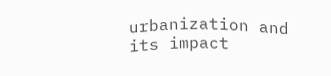urbanization and its impact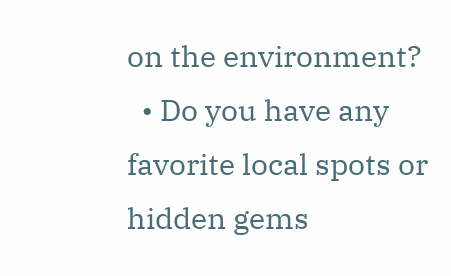on the environment?
  • Do you have any favorite local spots or hidden gems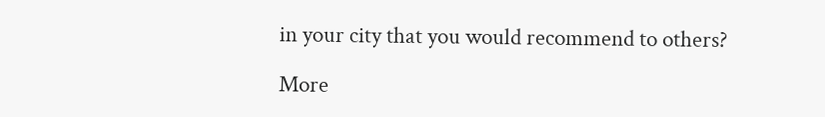in your city that you would recommend to others?

More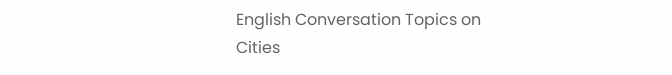English Conversation Topics on Cities